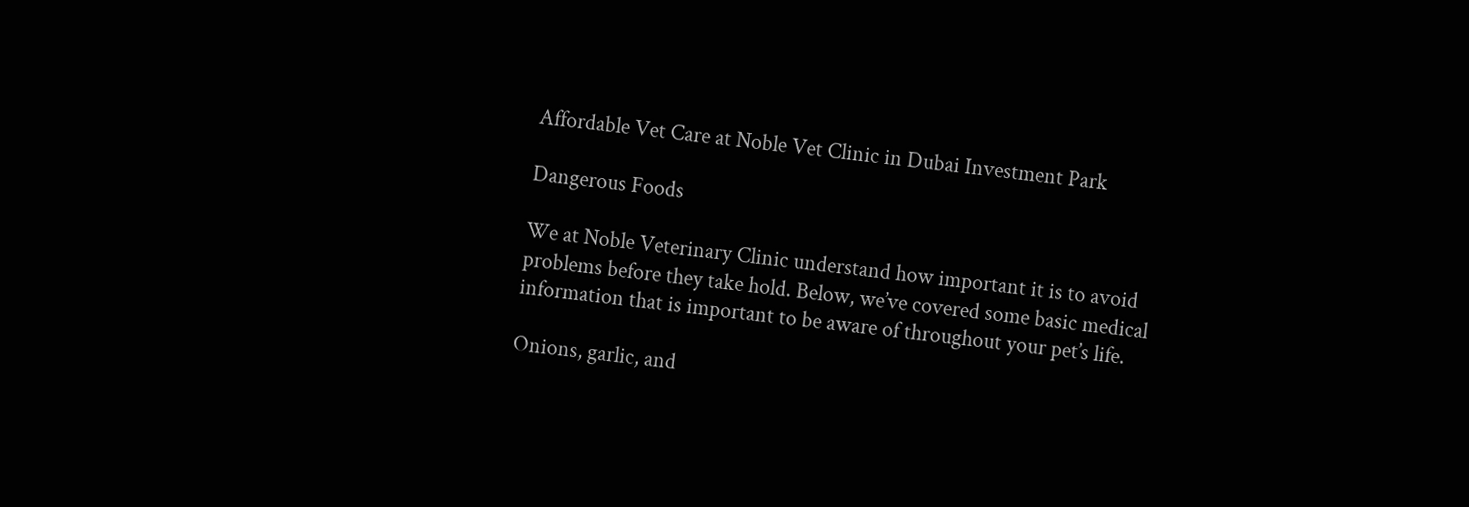Affordable Vet Care at Noble Vet Clinic in Dubai Investment Park

Dangerous Foods

We at Noble Veterinary Clinic understand how important it is to avoid problems before they take hold. Below, we’ve covered some basic medical information that is important to be aware of throughout your pet’s life.

Onions, garlic, and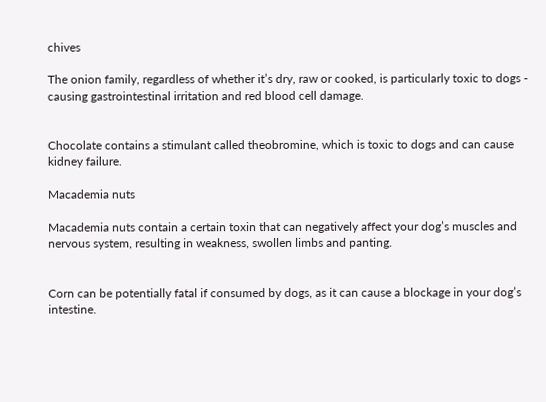chives

The onion family, regardless of whether it’s dry, raw or cooked, is particularly toxic to dogs - causing gastrointestinal irritation and red blood cell damage.


Chocolate contains a stimulant called theobromine, which is toxic to dogs and can cause kidney failure.

Macademia nuts

Macademia nuts contain a certain toxin that can negatively affect your dog’s muscles and nervous system, resulting in weakness, swollen limbs and panting.


Corn can be potentially fatal if consumed by dogs, as it can cause a blockage in your dog’s intestine.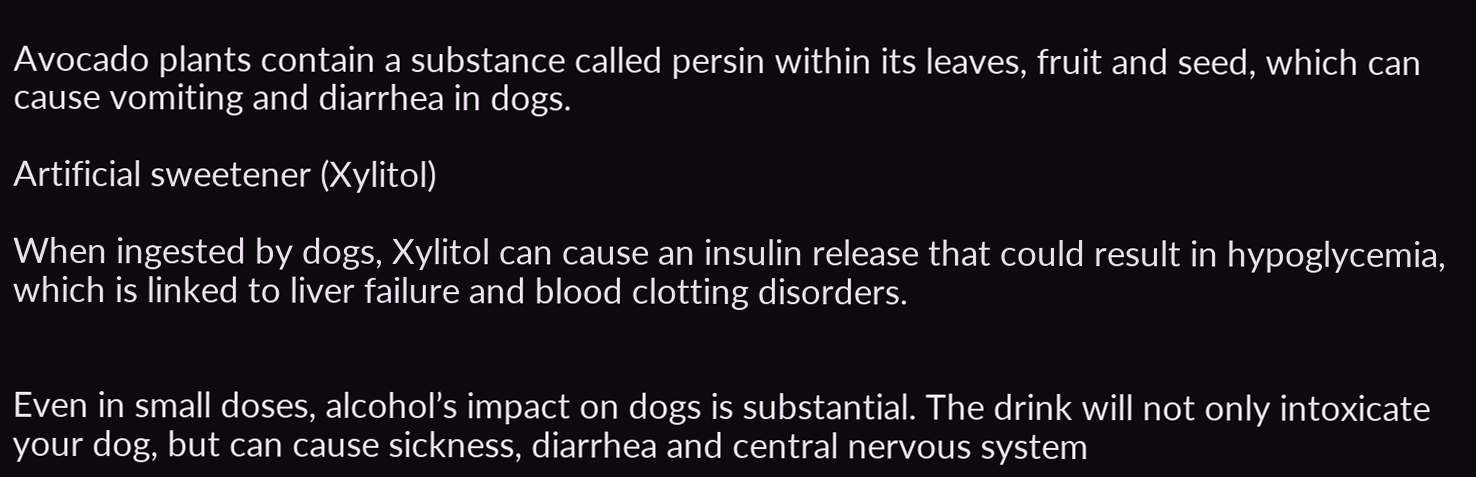Avocado plants contain a substance called persin within its leaves, fruit and seed, which can cause vomiting and diarrhea in dogs.

Artificial sweetener (Xylitol)

When ingested by dogs, Xylitol can cause an insulin release that could result in hypoglycemia, which is linked to liver failure and blood clotting disorders.


Even in small doses, alcohol’s impact on dogs is substantial. The drink will not only intoxicate your dog, but can cause sickness, diarrhea and central nervous system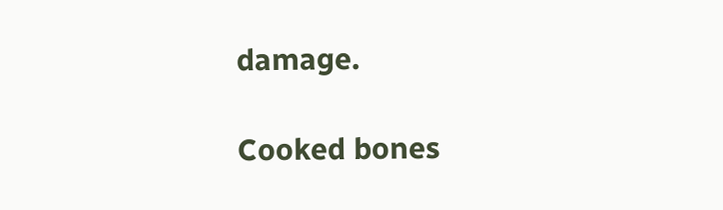damage.

Cooked bones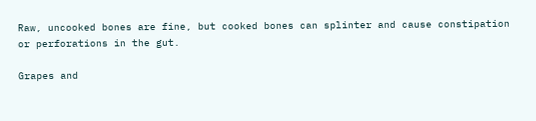Raw, uncooked bones are fine, but cooked bones can splinter and cause constipation or perforations in the gut.

Grapes and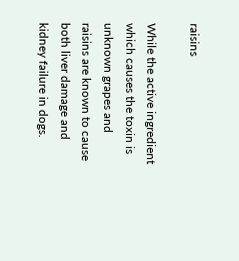raisins

While the active ingredient which causes the toxin is unknown grapes and raisins are known to cause both liver damage and kidney failure in dogs.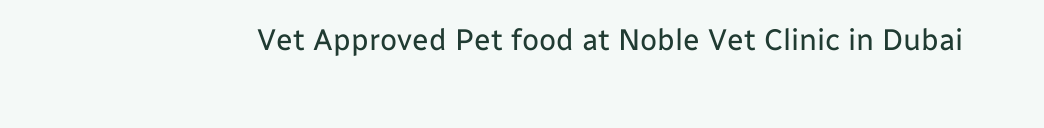Vet Approved Pet food at Noble Vet Clinic in Dubai